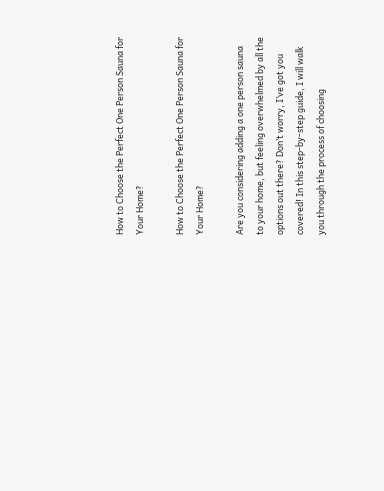How to Choose the Perfect One Person Sauna for Your Home?

How to Choose the Perfect One Person Sauna for Your Home?

Are you considering adding a one person sauna to your home, but feeling overwhelmed by all the options out there? Don’t worry, I’ve got you covered! In this step-by-step guide, I will walk you through the process of choosing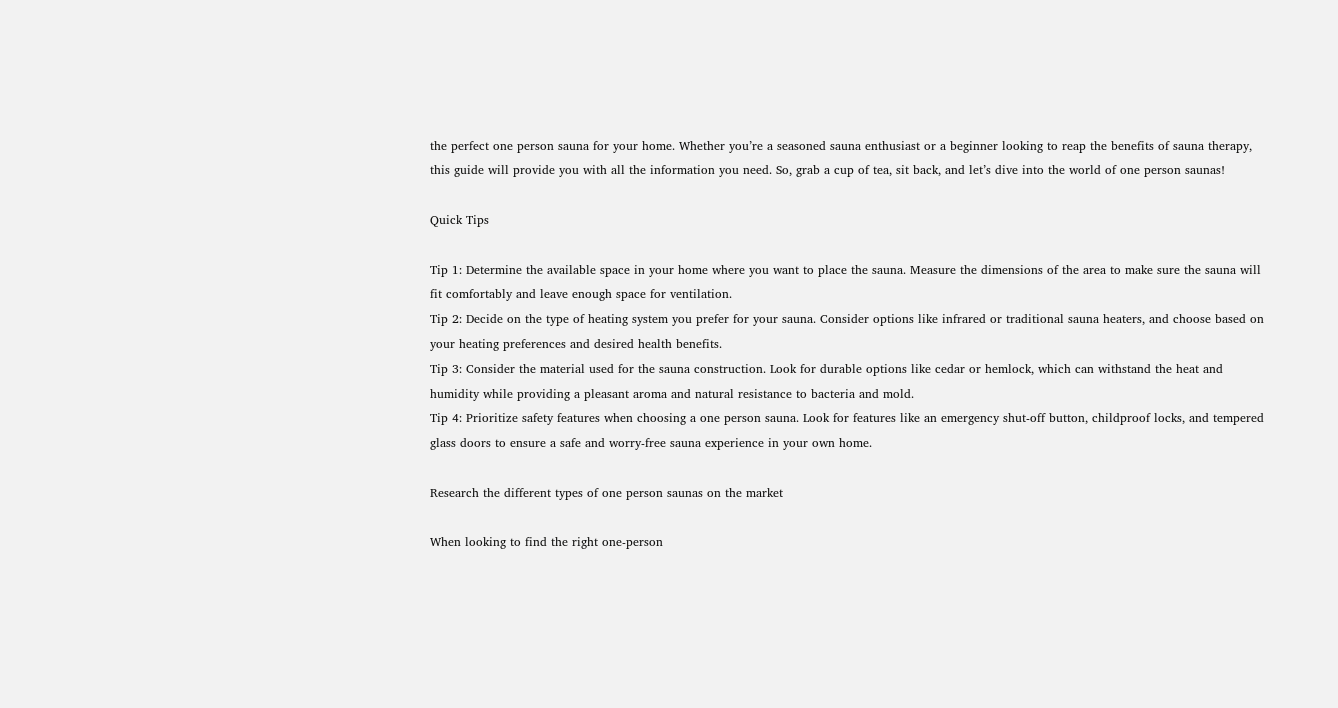the perfect one person sauna for your home. Whether you’re a seasoned sauna enthusiast or a beginner looking to reap the benefits of sauna therapy, this guide will provide you with all the information you need. So, grab a cup of tea, sit back, and let’s dive into the world of one person saunas!

Quick Tips

Tip 1: Determine the available space in your home where you want to place the sauna. Measure the dimensions of the area to make sure the sauna will fit comfortably and leave enough space for ventilation.
Tip 2: Decide on the type of heating system you prefer for your sauna. Consider options like infrared or traditional sauna heaters, and choose based on your heating preferences and desired health benefits.
Tip 3: Consider the material used for the sauna construction. Look for durable options like cedar or hemlock, which can withstand the heat and humidity while providing a pleasant aroma and natural resistance to bacteria and mold.
Tip 4: Prioritize safety features when choosing a one person sauna. Look for features like an emergency shut-off button, childproof locks, and tempered glass doors to ensure a safe and worry-free sauna experience in your own home.

Research the different types of one person saunas on the market

When looking to find the right one-person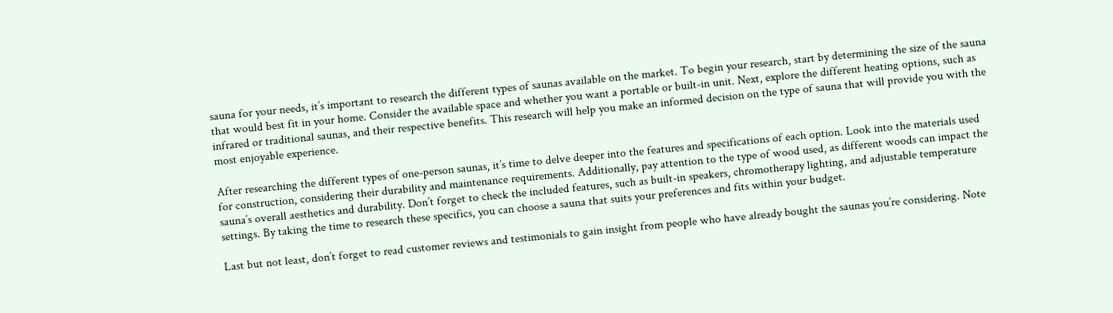sauna for your needs, it’s important to research the different types of saunas available on the market. To begin your research, start by determining the size of the sauna that would best fit in your home. Consider the available space and whether you want a portable or built-in unit. Next, explore the different heating options, such as infrared or traditional saunas, and their respective benefits. This research will help you make an informed decision on the type of sauna that will provide you with the most enjoyable experience.

After researching the different types of one-person saunas, it’s time to delve deeper into the features and specifications of each option. Look into the materials used for construction, considering their durability and maintenance requirements. Additionally, pay attention to the type of wood used, as different woods can impact the sauna’s overall aesthetics and durability. Don’t forget to check the included features, such as built-in speakers, chromotherapy lighting, and adjustable temperature settings. By taking the time to research these specifics, you can choose a sauna that suits your preferences and fits within your budget.

Last but not least, don’t forget to read customer reviews and testimonials to gain insight from people who have already bought the saunas you’re considering. Note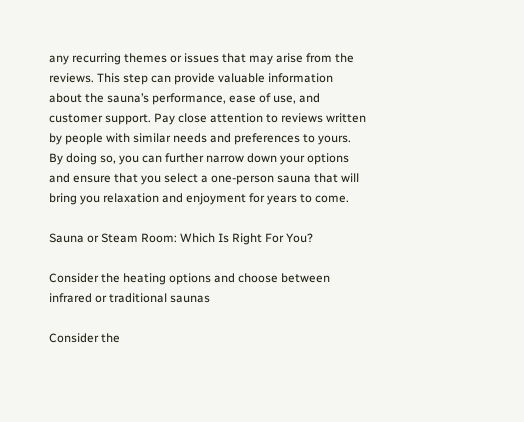any recurring themes or issues that may arise from the reviews. This step can provide valuable information about the sauna’s performance, ease of use, and customer support. Pay close attention to reviews written by people with similar needs and preferences to yours. By doing so, you can further narrow down your options and ensure that you select a one-person sauna that will bring you relaxation and enjoyment for years to come.

Sauna or Steam Room: Which Is Right For You?

Consider the heating options and choose between infrared or traditional saunas

Consider the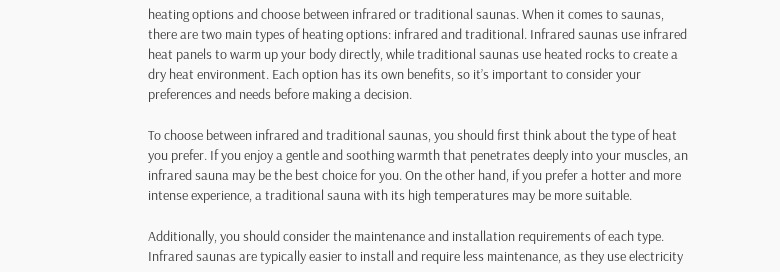heating options and choose between infrared or traditional saunas. When it comes to saunas, there are two main types of heating options: infrared and traditional. Infrared saunas use infrared heat panels to warm up your body directly, while traditional saunas use heated rocks to create a dry heat environment. Each option has its own benefits, so it’s important to consider your preferences and needs before making a decision.

To choose between infrared and traditional saunas, you should first think about the type of heat you prefer. If you enjoy a gentle and soothing warmth that penetrates deeply into your muscles, an infrared sauna may be the best choice for you. On the other hand, if you prefer a hotter and more intense experience, a traditional sauna with its high temperatures may be more suitable.

Additionally, you should consider the maintenance and installation requirements of each type. Infrared saunas are typically easier to install and require less maintenance, as they use electricity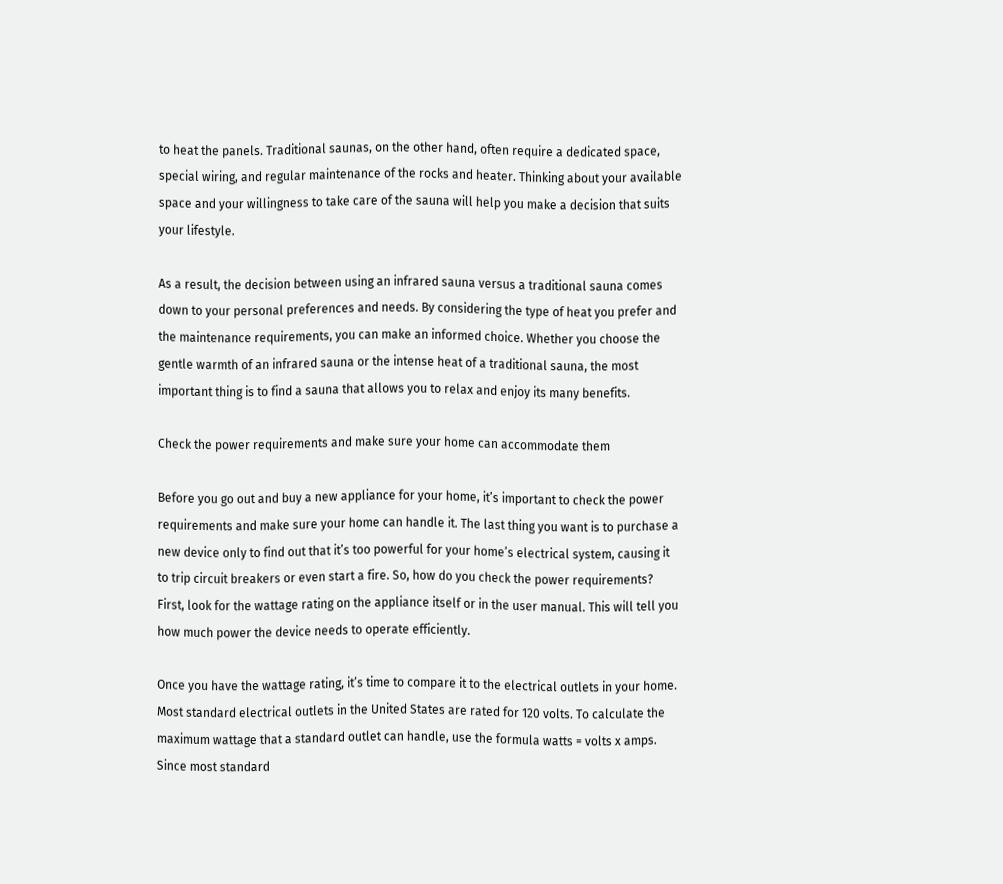to heat the panels. Traditional saunas, on the other hand, often require a dedicated space, special wiring, and regular maintenance of the rocks and heater. Thinking about your available space and your willingness to take care of the sauna will help you make a decision that suits your lifestyle.

As a result, the decision between using an infrared sauna versus a traditional sauna comes down to your personal preferences and needs. By considering the type of heat you prefer and the maintenance requirements, you can make an informed choice. Whether you choose the gentle warmth of an infrared sauna or the intense heat of a traditional sauna, the most important thing is to find a sauna that allows you to relax and enjoy its many benefits.

Check the power requirements and make sure your home can accommodate them

Before you go out and buy a new appliance for your home, it’s important to check the power requirements and make sure your home can handle it. The last thing you want is to purchase a new device only to find out that it’s too powerful for your home’s electrical system, causing it to trip circuit breakers or even start a fire. So, how do you check the power requirements? First, look for the wattage rating on the appliance itself or in the user manual. This will tell you how much power the device needs to operate efficiently.

Once you have the wattage rating, it’s time to compare it to the electrical outlets in your home. Most standard electrical outlets in the United States are rated for 120 volts. To calculate the maximum wattage that a standard outlet can handle, use the formula watts = volts x amps. Since most standard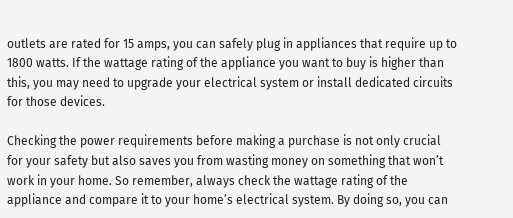outlets are rated for 15 amps, you can safely plug in appliances that require up to 1800 watts. If the wattage rating of the appliance you want to buy is higher than this, you may need to upgrade your electrical system or install dedicated circuits for those devices.

Checking the power requirements before making a purchase is not only crucial for your safety but also saves you from wasting money on something that won’t work in your home. So remember, always check the wattage rating of the appliance and compare it to your home’s electrical system. By doing so, you can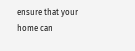ensure that your home can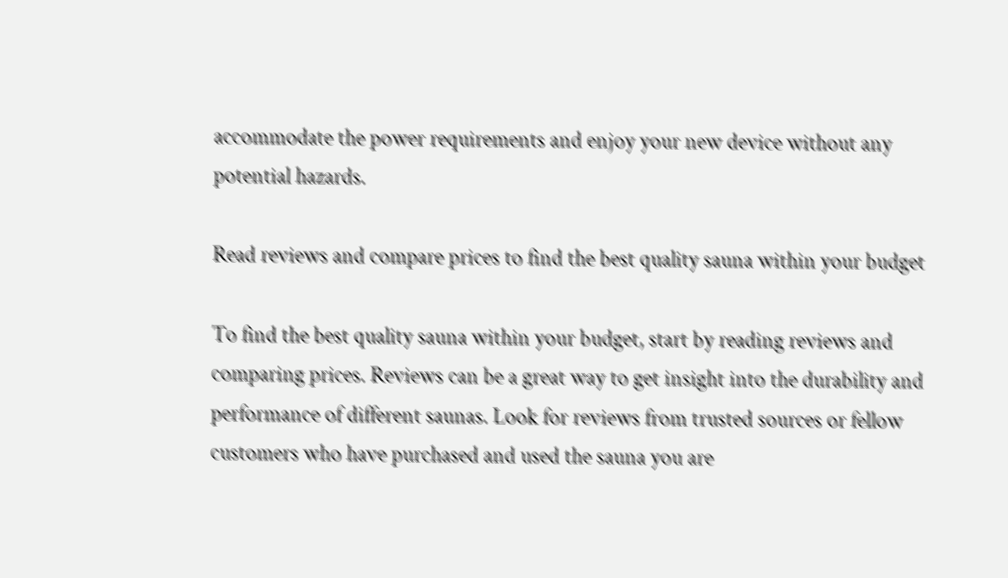accommodate the power requirements and enjoy your new device without any potential hazards.

Read reviews and compare prices to find the best quality sauna within your budget

To find the best quality sauna within your budget, start by reading reviews and comparing prices. Reviews can be a great way to get insight into the durability and performance of different saunas. Look for reviews from trusted sources or fellow customers who have purchased and used the sauna you are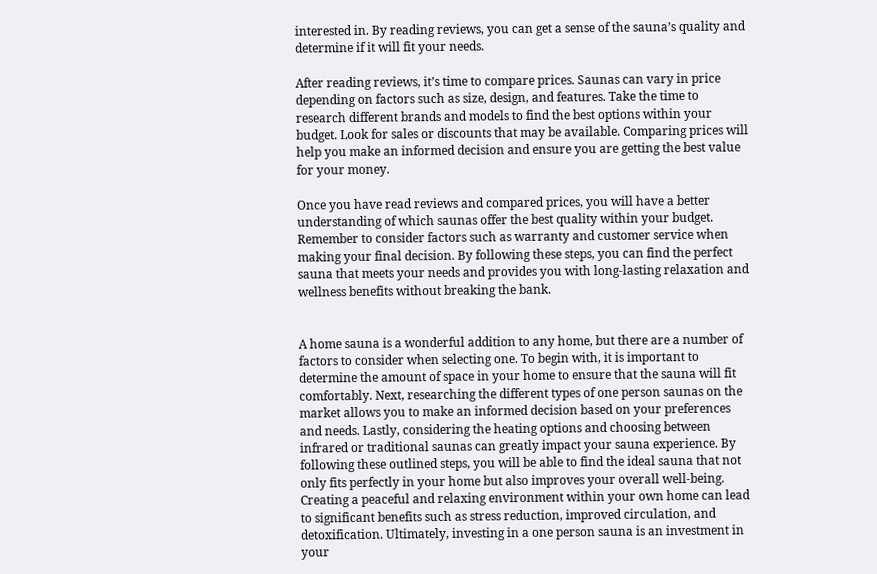interested in. By reading reviews, you can get a sense of the sauna’s quality and determine if it will fit your needs.

After reading reviews, it’s time to compare prices. Saunas can vary in price depending on factors such as size, design, and features. Take the time to research different brands and models to find the best options within your budget. Look for sales or discounts that may be available. Comparing prices will help you make an informed decision and ensure you are getting the best value for your money.

Once you have read reviews and compared prices, you will have a better understanding of which saunas offer the best quality within your budget. Remember to consider factors such as warranty and customer service when making your final decision. By following these steps, you can find the perfect sauna that meets your needs and provides you with long-lasting relaxation and wellness benefits without breaking the bank.


A home sauna is a wonderful addition to any home, but there are a number of factors to consider when selecting one. To begin with, it is important to determine the amount of space in your home to ensure that the sauna will fit comfortably. Next, researching the different types of one person saunas on the market allows you to make an informed decision based on your preferences and needs. Lastly, considering the heating options and choosing between infrared or traditional saunas can greatly impact your sauna experience. By following these outlined steps, you will be able to find the ideal sauna that not only fits perfectly in your home but also improves your overall well-being. Creating a peaceful and relaxing environment within your own home can lead to significant benefits such as stress reduction, improved circulation, and detoxification. Ultimately, investing in a one person sauna is an investment in your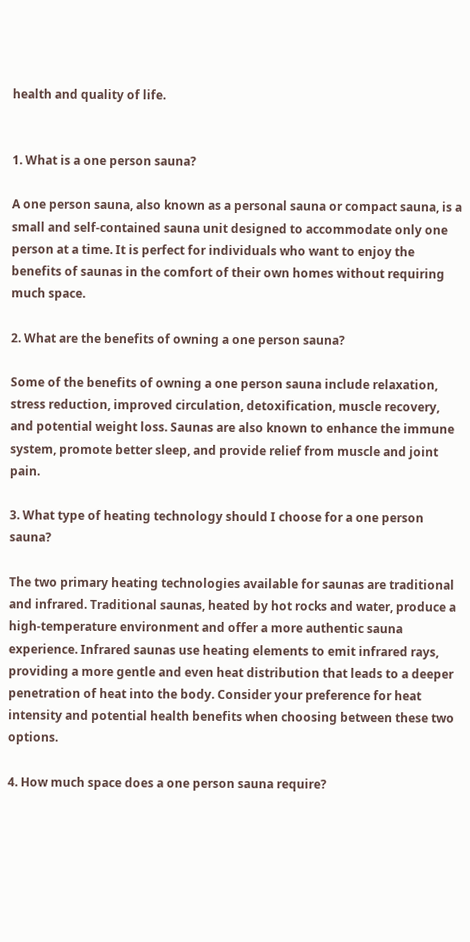health and quality of life.


1. What is a one person sauna?

A one person sauna, also known as a personal sauna or compact sauna, is a small and self-contained sauna unit designed to accommodate only one person at a time. It is perfect for individuals who want to enjoy the benefits of saunas in the comfort of their own homes without requiring much space.

2. What are the benefits of owning a one person sauna?

Some of the benefits of owning a one person sauna include relaxation, stress reduction, improved circulation, detoxification, muscle recovery, and potential weight loss. Saunas are also known to enhance the immune system, promote better sleep, and provide relief from muscle and joint pain.

3. What type of heating technology should I choose for a one person sauna?

The two primary heating technologies available for saunas are traditional and infrared. Traditional saunas, heated by hot rocks and water, produce a high-temperature environment and offer a more authentic sauna experience. Infrared saunas use heating elements to emit infrared rays, providing a more gentle and even heat distribution that leads to a deeper penetration of heat into the body. Consider your preference for heat intensity and potential health benefits when choosing between these two options.

4. How much space does a one person sauna require?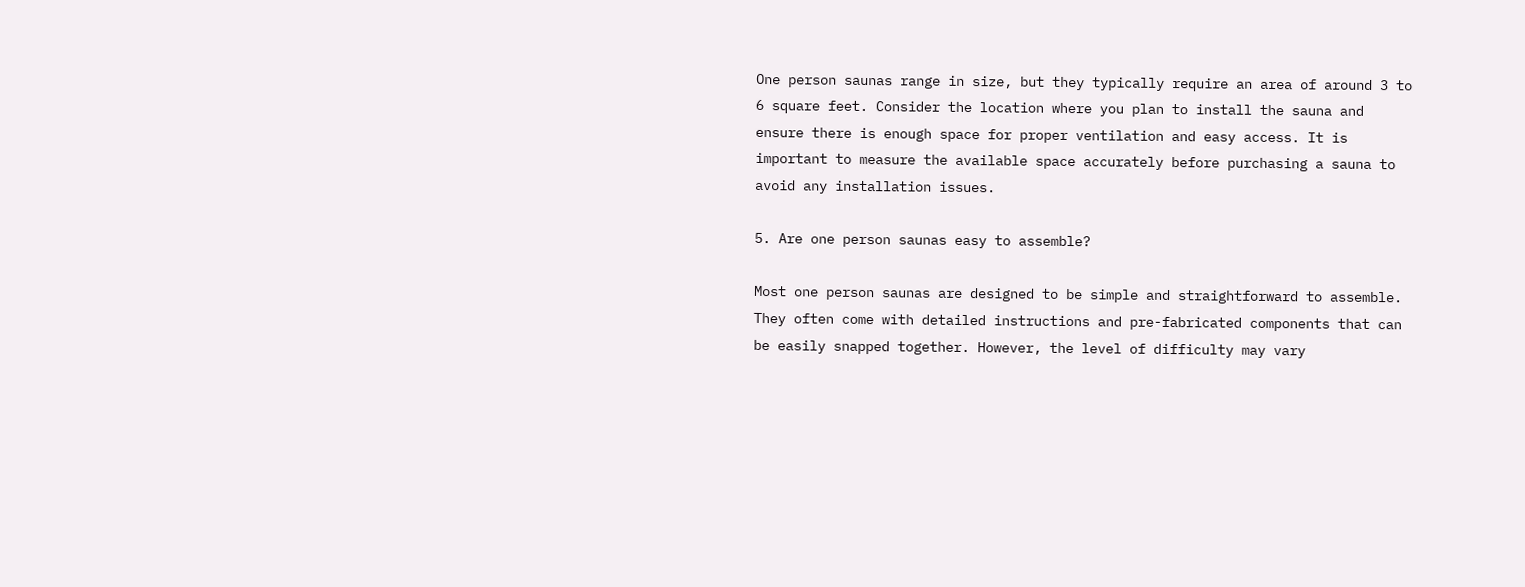One person saunas range in size, but they typically require an area of around 3 to 6 square feet. Consider the location where you plan to install the sauna and ensure there is enough space for proper ventilation and easy access. It is important to measure the available space accurately before purchasing a sauna to avoid any installation issues.

5. Are one person saunas easy to assemble?

Most one person saunas are designed to be simple and straightforward to assemble. They often come with detailed instructions and pre-fabricated components that can be easily snapped together. However, the level of difficulty may vary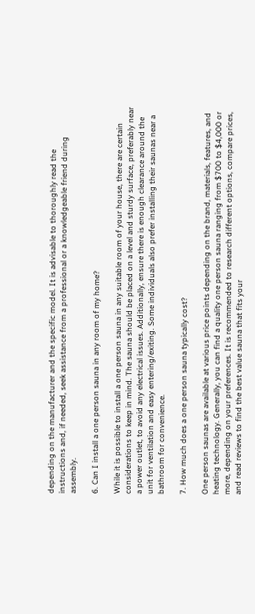depending on the manufacturer and the specific model. It is advisable to thoroughly read the instructions and, if needed, seek assistance from a professional or a knowledgeable friend during assembly.

6. Can I install a one person sauna in any room of my home?

While it is possible to install a one person sauna in any suitable room of your house, there are certain considerations to keep in mind. The sauna should be placed on a level and sturdy surface, preferably near a power outlet, to avoid any electrical issues. Additionally, ensure there is enough clearance around the unit for ventilation and easy entering/exiting. Some individuals also prefer installing their saunas near a bathroom for convenience.

7. How much does a one person sauna typically cost?

One person saunas are available at various price points depending on the brand, materials, features, and heating technology. Generally, you can find a quality one person sauna ranging from $700 to $4,000 or more, depending on your preferences. It is recommended to research different options, compare prices, and read reviews to find the best value sauna that fits your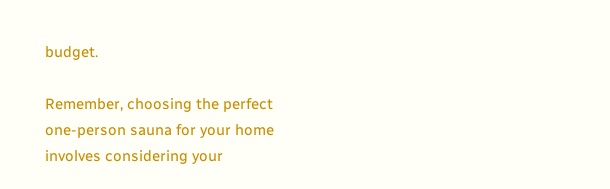budget.

Remember, choosing the perfect one-person sauna for your home involves considering your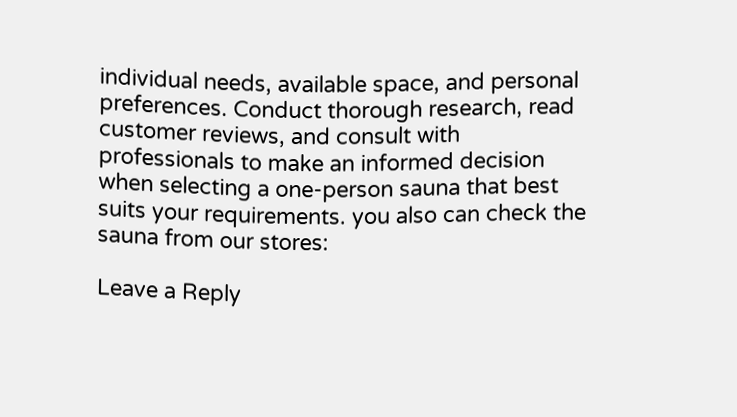individual needs, available space, and personal preferences. Conduct thorough research, read customer reviews, and consult with professionals to make an informed decision when selecting a one-person sauna that best suits your requirements. you also can check the sauna from our stores:

Leave a Reply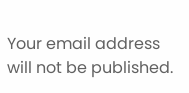Your email address will not be published.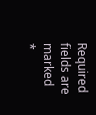Required fields are marked *